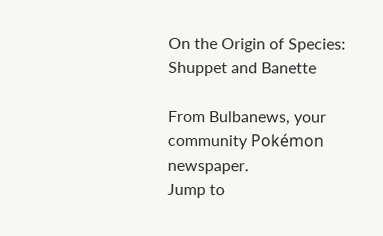On the Origin of Species: Shuppet and Banette

From Bulbanews, your community Pokémon newspaper.
Jump to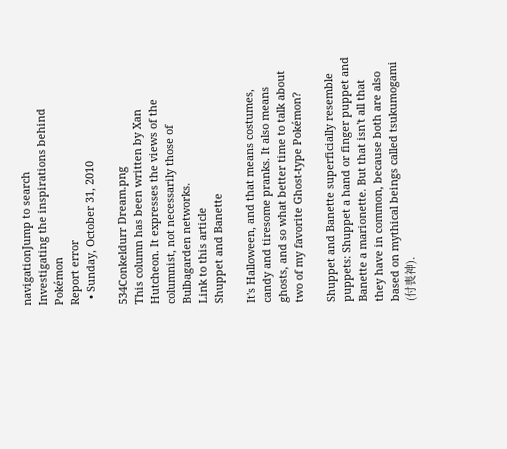navigationJump to search
Investigating the inspirations behind Pokémon
Report error
  • Sunday, October 31, 2010

534Conkeldurr Dream.png
This column has been written by Xan Hutcheon. It expresses the views of the columnist, not necessarily those of Bulbagarden networks.
Link to this article
Shuppet and Banette

It's Halloween, and that means costumes, candy and tiresome pranks. It also means ghosts, and so what better time to talk about two of my favorite Ghost-type Pokémon?

Shuppet and Banette superficially resemble puppets: Shuppet a hand or finger puppet and Banette a marionette. But that isn't all that they have in common, because both are also based on mythical beings called tsukumogami (付喪神).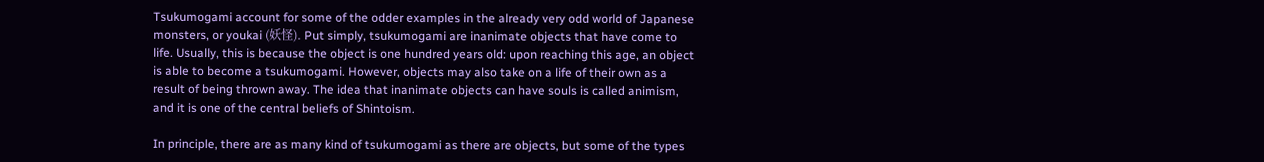Tsukumogami account for some of the odder examples in the already very odd world of Japanese monsters, or youkai (妖怪). Put simply, tsukumogami are inanimate objects that have come to life. Usually, this is because the object is one hundred years old: upon reaching this age, an object is able to become a tsukumogami. However, objects may also take on a life of their own as a result of being thrown away. The idea that inanimate objects can have souls is called animism, and it is one of the central beliefs of Shintoism.

In principle, there are as many kind of tsukumogami as there are objects, but some of the types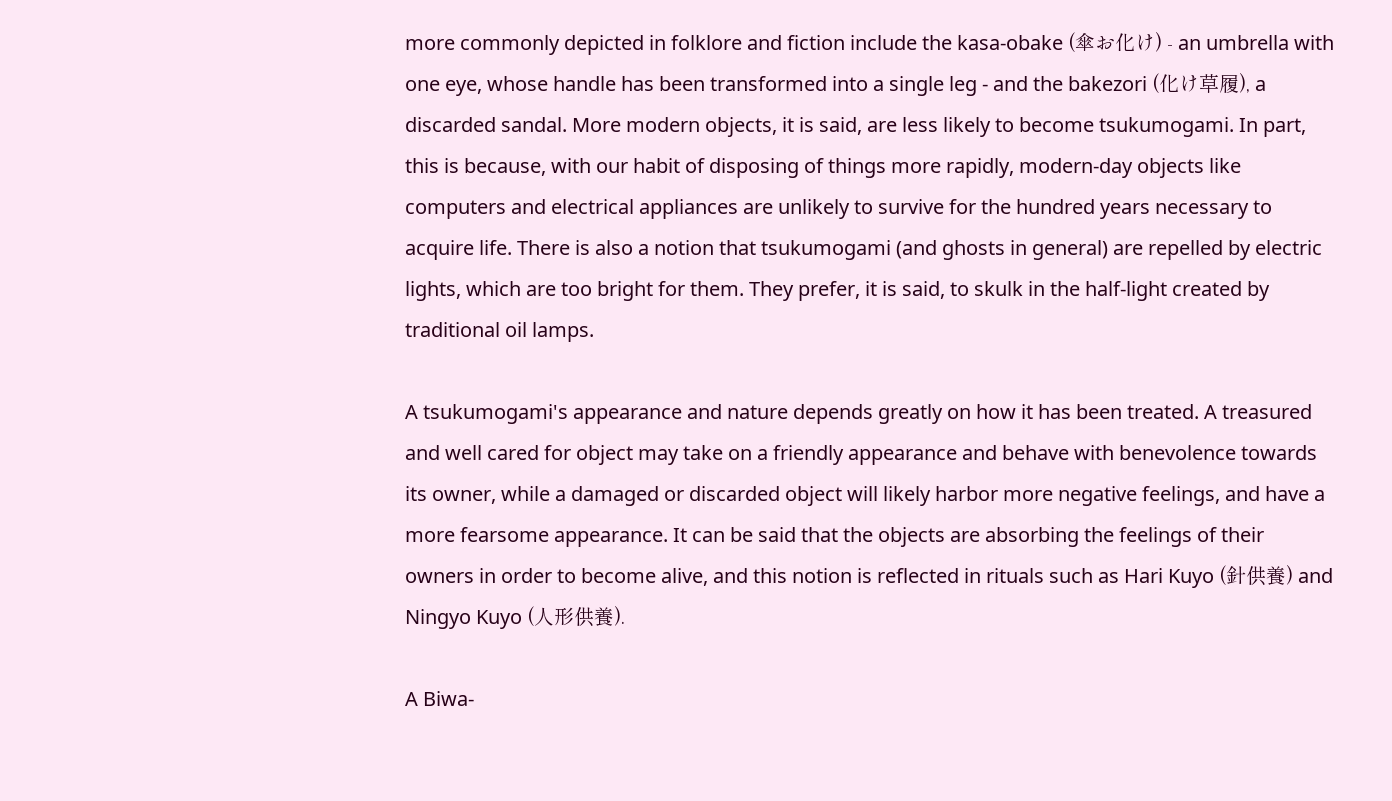more commonly depicted in folklore and fiction include the kasa-obake (傘お化け) - an umbrella with one eye, whose handle has been transformed into a single leg - and the bakezori (化け草履), a discarded sandal. More modern objects, it is said, are less likely to become tsukumogami. In part, this is because, with our habit of disposing of things more rapidly, modern-day objects like computers and electrical appliances are unlikely to survive for the hundred years necessary to acquire life. There is also a notion that tsukumogami (and ghosts in general) are repelled by electric lights, which are too bright for them. They prefer, it is said, to skulk in the half-light created by traditional oil lamps.

A tsukumogami's appearance and nature depends greatly on how it has been treated. A treasured and well cared for object may take on a friendly appearance and behave with benevolence towards its owner, while a damaged or discarded object will likely harbor more negative feelings, and have a more fearsome appearance. It can be said that the objects are absorbing the feelings of their owners in order to become alive, and this notion is reflected in rituals such as Hari Kuyo (針供養) and Ningyo Kuyo (人形供養).

A Biwa-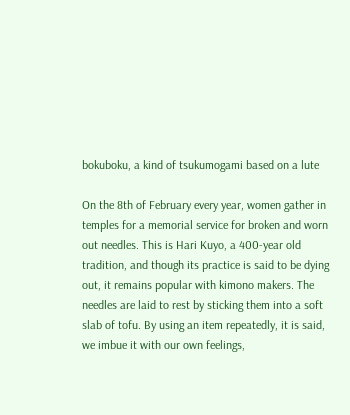bokuboku, a kind of tsukumogami based on a lute

On the 8th of February every year, women gather in temples for a memorial service for broken and worn out needles. This is Hari Kuyo, a 400-year old tradition, and though its practice is said to be dying out, it remains popular with kimono makers. The needles are laid to rest by sticking them into a soft slab of tofu. By using an item repeatedly, it is said, we imbue it with our own feelings,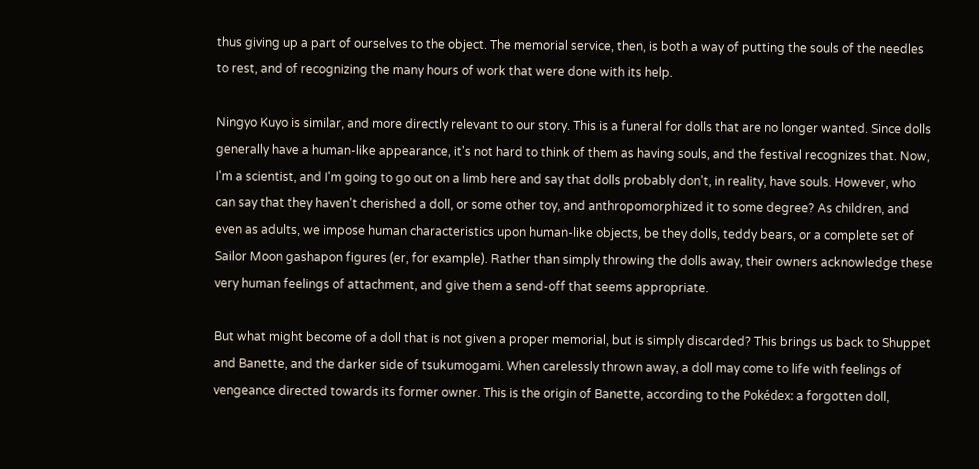thus giving up a part of ourselves to the object. The memorial service, then, is both a way of putting the souls of the needles to rest, and of recognizing the many hours of work that were done with its help.

Ningyo Kuyo is similar, and more directly relevant to our story. This is a funeral for dolls that are no longer wanted. Since dolls generally have a human-like appearance, it's not hard to think of them as having souls, and the festival recognizes that. Now, I'm a scientist, and I'm going to go out on a limb here and say that dolls probably don't, in reality, have souls. However, who can say that they haven't cherished a doll, or some other toy, and anthropomorphized it to some degree? As children, and even as adults, we impose human characteristics upon human-like objects, be they dolls, teddy bears, or a complete set of Sailor Moon gashapon figures (er, for example). Rather than simply throwing the dolls away, their owners acknowledge these very human feelings of attachment, and give them a send-off that seems appropriate.

But what might become of a doll that is not given a proper memorial, but is simply discarded? This brings us back to Shuppet and Banette, and the darker side of tsukumogami. When carelessly thrown away, a doll may come to life with feelings of vengeance directed towards its former owner. This is the origin of Banette, according to the Pokédex: a forgotten doll,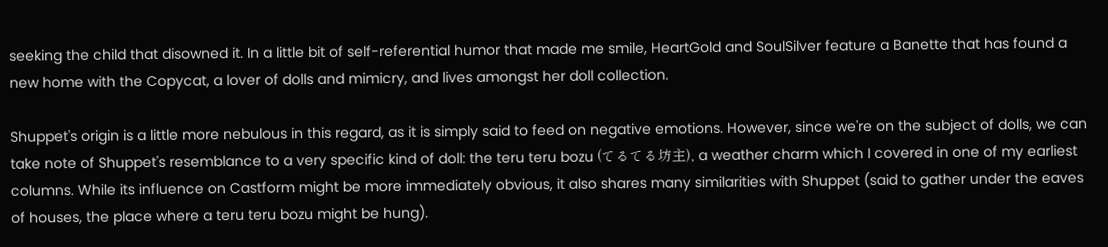seeking the child that disowned it. In a little bit of self-referential humor that made me smile, HeartGold and SoulSilver feature a Banette that has found a new home with the Copycat, a lover of dolls and mimicry, and lives amongst her doll collection.

Shuppet's origin is a little more nebulous in this regard, as it is simply said to feed on negative emotions. However, since we're on the subject of dolls, we can take note of Shuppet's resemblance to a very specific kind of doll: the teru teru bozu (てるてる坊主), a weather charm which I covered in one of my earliest columns. While its influence on Castform might be more immediately obvious, it also shares many similarities with Shuppet (said to gather under the eaves of houses, the place where a teru teru bozu might be hung).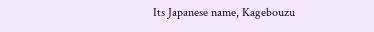Its Japanese name, Kagebouzu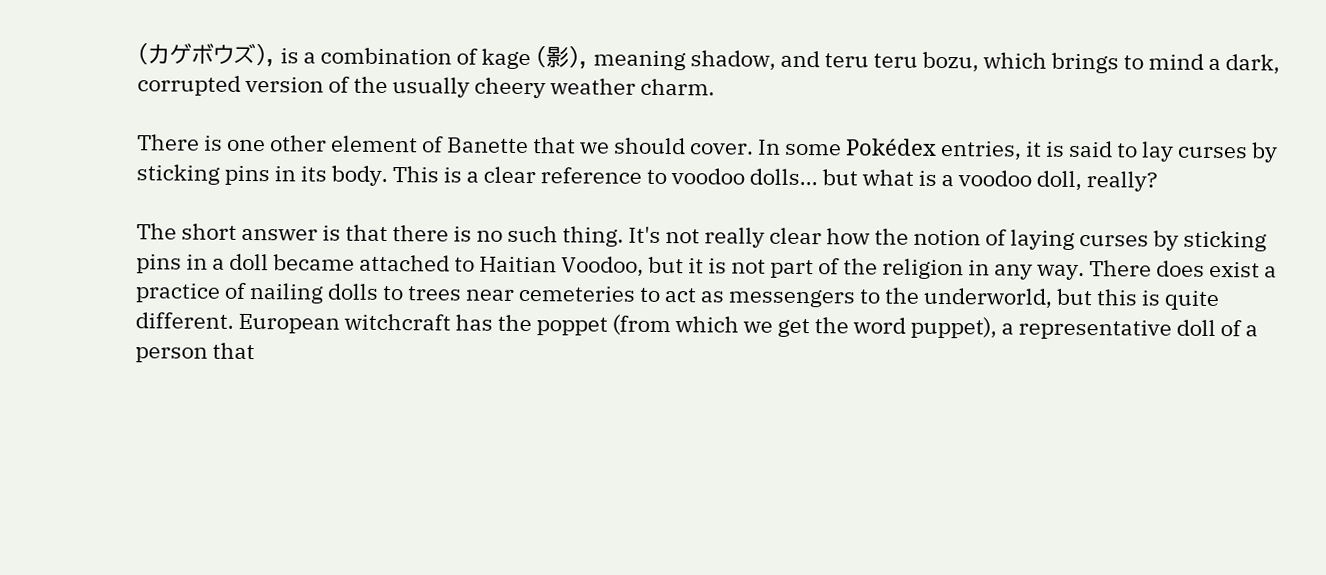(カゲボウズ), is a combination of kage (影), meaning shadow, and teru teru bozu, which brings to mind a dark, corrupted version of the usually cheery weather charm.

There is one other element of Banette that we should cover. In some Pokédex entries, it is said to lay curses by sticking pins in its body. This is a clear reference to voodoo dolls... but what is a voodoo doll, really?

The short answer is that there is no such thing. It's not really clear how the notion of laying curses by sticking pins in a doll became attached to Haitian Voodoo, but it is not part of the religion in any way. There does exist a practice of nailing dolls to trees near cemeteries to act as messengers to the underworld, but this is quite different. European witchcraft has the poppet (from which we get the word puppet), a representative doll of a person that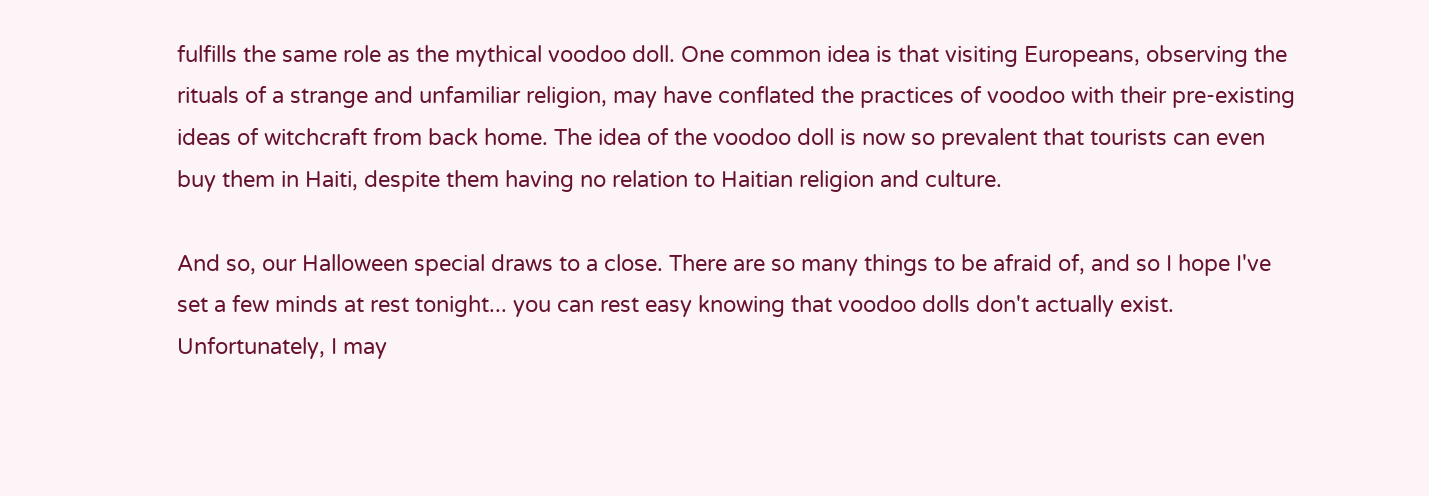fulfills the same role as the mythical voodoo doll. One common idea is that visiting Europeans, observing the rituals of a strange and unfamiliar religion, may have conflated the practices of voodoo with their pre-existing ideas of witchcraft from back home. The idea of the voodoo doll is now so prevalent that tourists can even buy them in Haiti, despite them having no relation to Haitian religion and culture.

And so, our Halloween special draws to a close. There are so many things to be afraid of, and so I hope I've set a few minds at rest tonight... you can rest easy knowing that voodoo dolls don't actually exist. Unfortunately, I may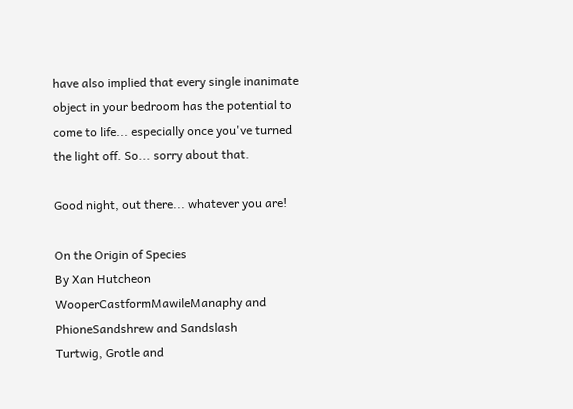have also implied that every single inanimate object in your bedroom has the potential to come to life... especially once you've turned the light off. So... sorry about that.

Good night, out there... whatever you are!

On the Origin of Species
By Xan Hutcheon
WooperCastformMawileManaphy and PhioneSandshrew and Sandslash
Turtwig, Grotle and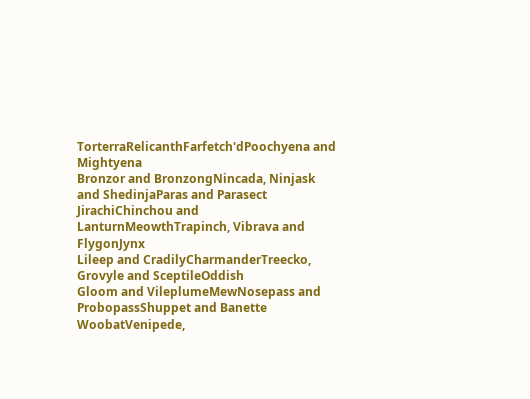TorterraRelicanthFarfetch'dPoochyena and Mightyena
Bronzor and BronzongNincada, Ninjask and ShedinjaParas and Parasect
JirachiChinchou and LanturnMeowthTrapinch, Vibrava and FlygonJynx
Lileep and CradilyCharmanderTreecko, Grovyle and SceptileOddish
Gloom and VileplumeMewNosepass and ProbopassShuppet and Banette
WoobatVenipede,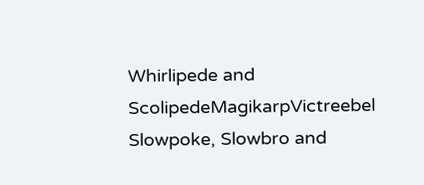Whirlipede and ScolipedeMagikarpVictreebel
Slowpoke, Slowbro and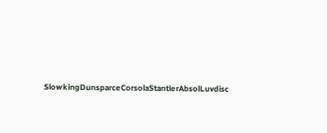SlowkingDunsparceCorsolaStantlerAbsolLuvdisc